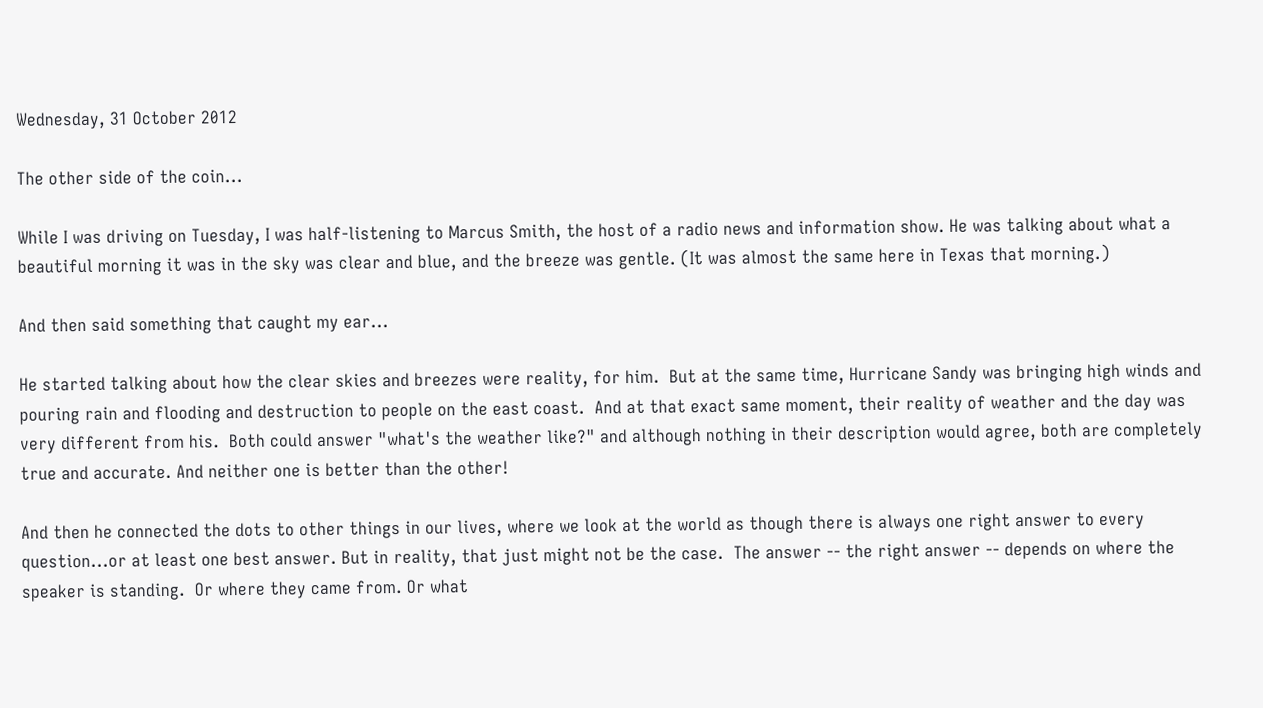Wednesday, 31 October 2012

The other side of the coin...

While I was driving on Tuesday, I was half-listening to Marcus Smith, the host of a radio news and information show. He was talking about what a beautiful morning it was in the sky was clear and blue, and the breeze was gentle. (It was almost the same here in Texas that morning.)

And then said something that caught my ear...

He started talking about how the clear skies and breezes were reality, for him.  But at the same time, Hurricane Sandy was bringing high winds and pouring rain and flooding and destruction to people on the east coast.  And at that exact same moment, their reality of weather and the day was very different from his.  Both could answer "what's the weather like?" and although nothing in their description would agree, both are completely true and accurate. And neither one is better than the other!

And then he connected the dots to other things in our lives, where we look at the world as though there is always one right answer to every question...or at least one best answer. But in reality, that just might not be the case.  The answer -- the right answer -- depends on where the speaker is standing.  Or where they came from. Or what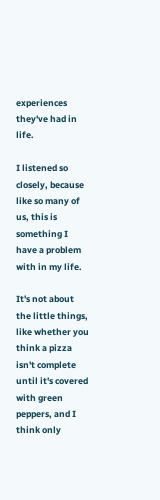experiences they've had in life.

I listened so closely, because like so many of us, this is something I have a problem with in my life.

It's not about the little things, like whether you think a pizza isn't complete until it's covered with green peppers, and I think only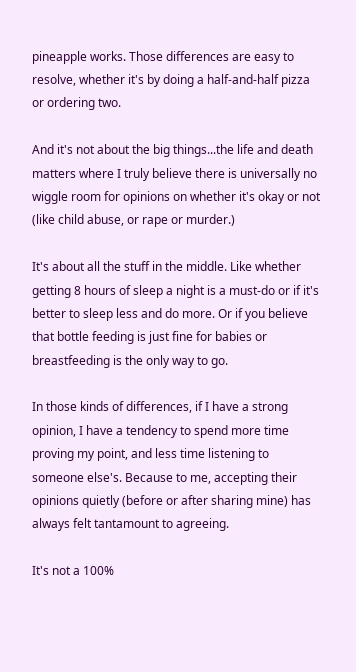pineapple works. Those differences are easy to resolve, whether it's by doing a half-and-half pizza or ordering two.

And it's not about the big things...the life and death matters where I truly believe there is universally no wiggle room for opinions on whether it's okay or not (like child abuse, or rape or murder.)

It's about all the stuff in the middle. Like whether getting 8 hours of sleep a night is a must-do or if it's better to sleep less and do more. Or if you believe that bottle feeding is just fine for babies or breastfeeding is the only way to go.

In those kinds of differences, if I have a strong opinion, I have a tendency to spend more time proving my point, and less time listening to someone else's. Because to me, accepting their opinions quietly (before or after sharing mine) has always felt tantamount to agreeing.

It's not a 100%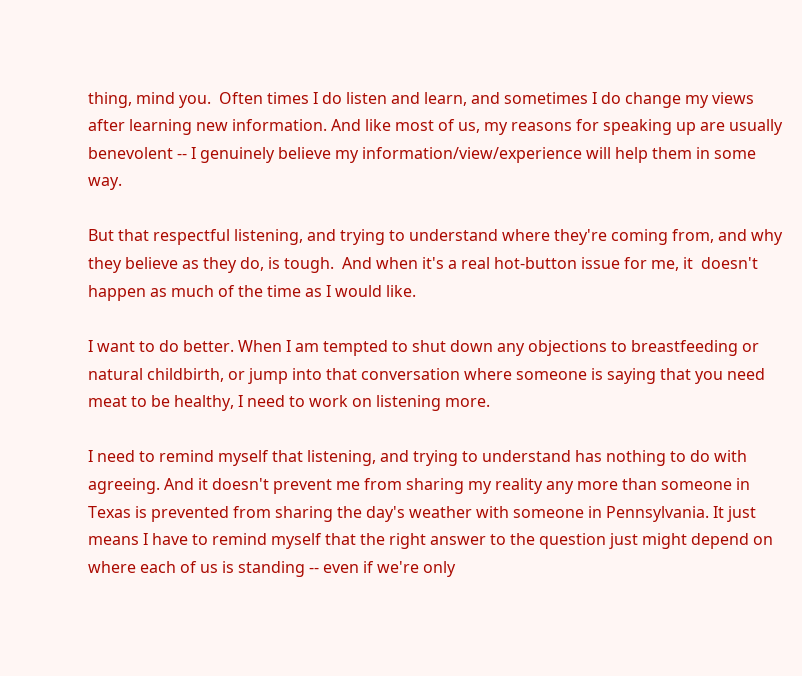thing, mind you.  Often times I do listen and learn, and sometimes I do change my views after learning new information. And like most of us, my reasons for speaking up are usually benevolent -- I genuinely believe my information/view/experience will help them in some way.

But that respectful listening, and trying to understand where they're coming from, and why they believe as they do, is tough.  And when it's a real hot-button issue for me, it  doesn't happen as much of the time as I would like.

I want to do better. When I am tempted to shut down any objections to breastfeeding or natural childbirth, or jump into that conversation where someone is saying that you need meat to be healthy, I need to work on listening more.

I need to remind myself that listening, and trying to understand has nothing to do with agreeing. And it doesn't prevent me from sharing my reality any more than someone in Texas is prevented from sharing the day's weather with someone in Pennsylvania. It just means I have to remind myself that the right answer to the question just might depend on where each of us is standing -- even if we're only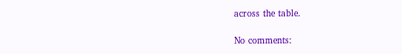across the table.

No comments: